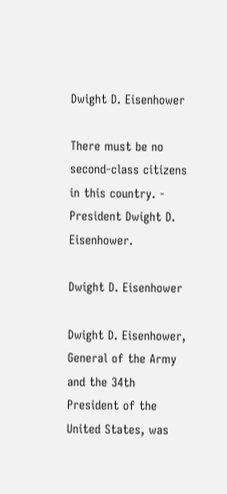Dwight D. Eisenhower

There must be no second-class citizens in this country. - President Dwight D. Eisenhower.

Dwight D. Eisenhower

Dwight D. Eisenhower, General of the Army and the 34th President of the United States, was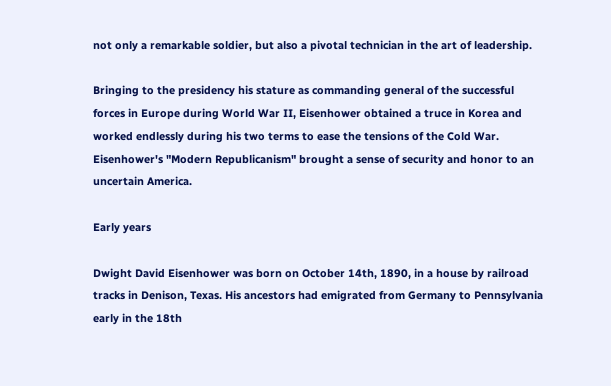not only a remarkable soldier, but also a pivotal technician in the art of leadership.

Bringing to the presidency his stature as commanding general of the successful forces in Europe during World War II, Eisenhower obtained a truce in Korea and worked endlessly during his two terms to ease the tensions of the Cold War. Eisenhower's "Modern Republicanism" brought a sense of security and honor to an uncertain America.

Early years

Dwight David Eisenhower was born on October 14th, 1890, in a house by railroad tracks in Denison, Texas. His ancestors had emigrated from Germany to Pennsylvania early in the 18th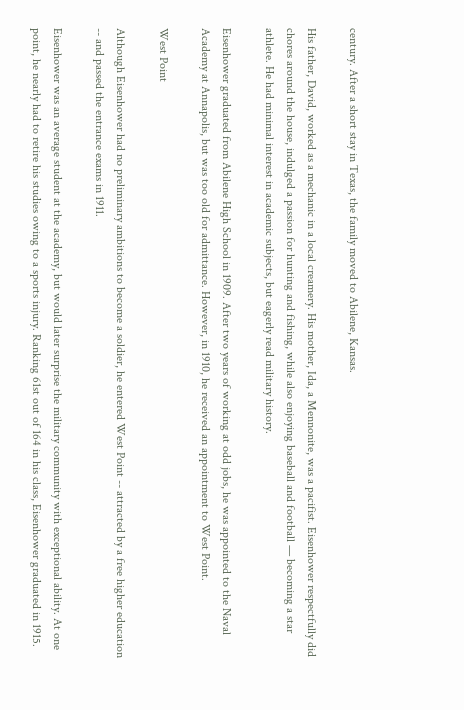century. After a short stay in Texas, the family moved to Abilene, Kansas.

His father, David, worked as a mechanic in a local creamery. His mother, Ida, a Mennonite, was a pacifist. Eisenhower respectfully did chores around the house, indulged a passion for hunting and fishing, while also enjoying baseball and football — becoming a star athlete. He had minimal interest in academic subjects, but eagerly read military history.

Eisenhower graduated from Abilene High School in 1909. After two years of working at odd jobs, he was appointed to the Naval Academy at Annapolis, but was too old for admittance. However, in 1910, he received an appointment to West Point.

West Point

Although Eisenhower had no preliminary ambitions to become a soldier, he entered West Point -- attracted by a free higher education -- and passed the entrance exams in 1911.

Eisenhower was an average student at the academy, but would later surprise the military community with exceptional ability. At one point, he nearly had to retire his studies owing to a sports injury. Ranking 61st out of 164 in his class, Eisenhower graduated in 1915.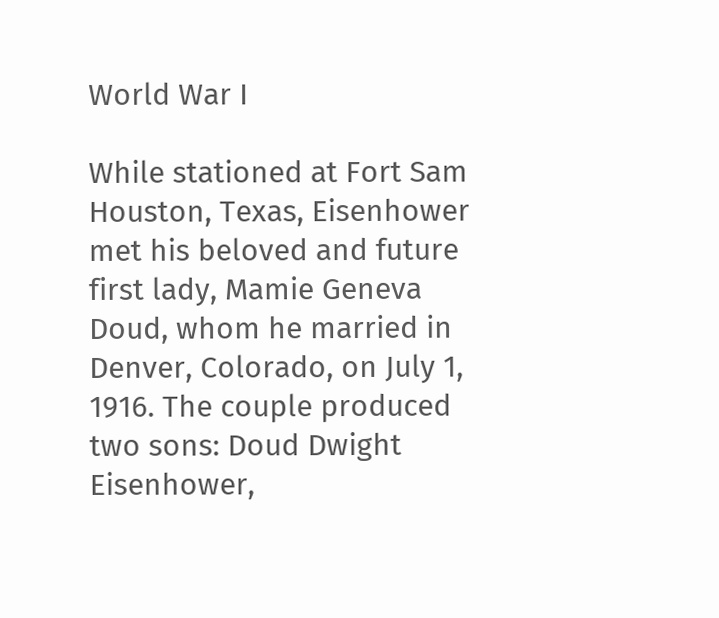World War I

While stationed at Fort Sam Houston, Texas, Eisenhower met his beloved and future first lady, Mamie Geneva Doud, whom he married in Denver, Colorado, on July 1, 1916. The couple produced two sons: Doud Dwight Eisenhower,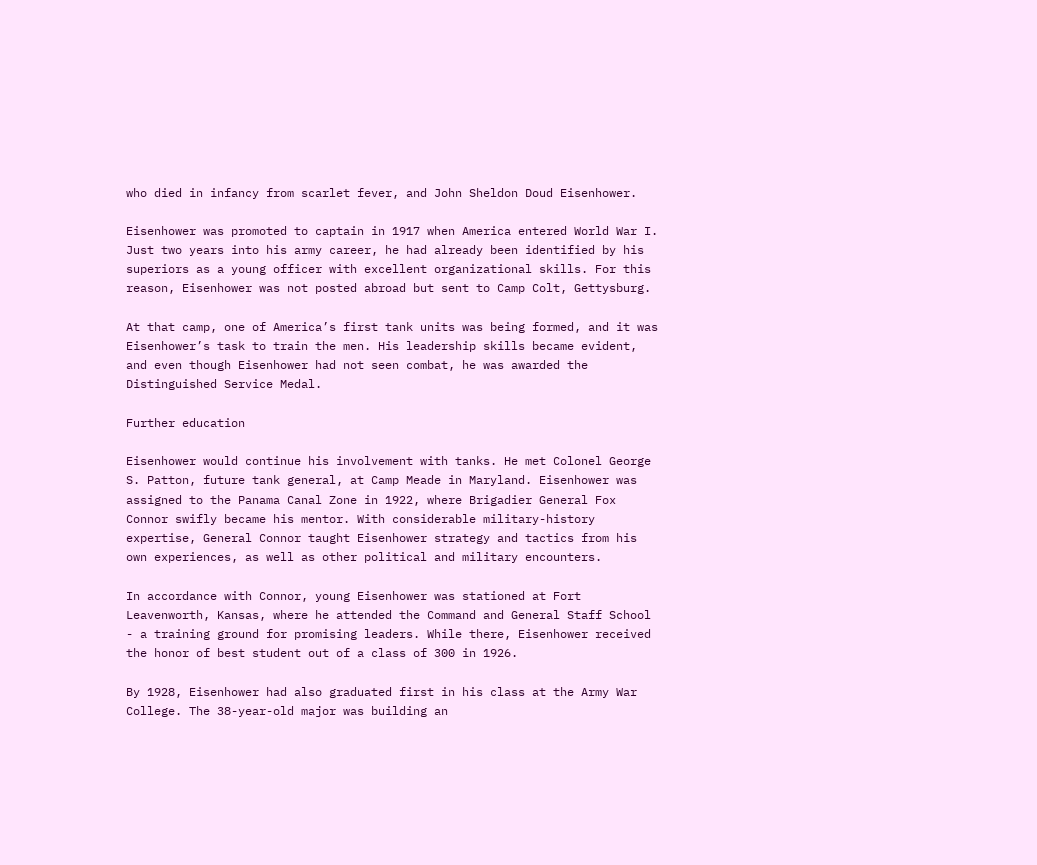who died in infancy from scarlet fever, and John Sheldon Doud Eisenhower.

Eisenhower was promoted to captain in 1917 when America entered World War I. Just two years into his army career, he had already been identified by his superiors as a young officer with excellent organizational skills. For this reason, Eisenhower was not posted abroad but sent to Camp Colt, Gettysburg.

At that camp, one of America’s first tank units was being formed, and it was Eisenhower’s task to train the men. His leadership skills became evident, and even though Eisenhower had not seen combat, he was awarded the Distinguished Service Medal.

Further education

Eisenhower would continue his involvement with tanks. He met Colonel George S. Patton, future tank general, at Camp Meade in Maryland. Eisenhower was assigned to the Panama Canal Zone in 1922, where Brigadier General Fox Connor swifly became his mentor. With considerable military-history expertise, General Connor taught Eisenhower strategy and tactics from his own experiences, as well as other political and military encounters.

In accordance with Connor, young Eisenhower was stationed at Fort Leavenworth, Kansas, where he attended the Command and General Staff School - a training ground for promising leaders. While there, Eisenhower received the honor of best student out of a class of 300 in 1926.

By 1928, Eisenhower had also graduated first in his class at the Army War College. The 38-year-old major was building an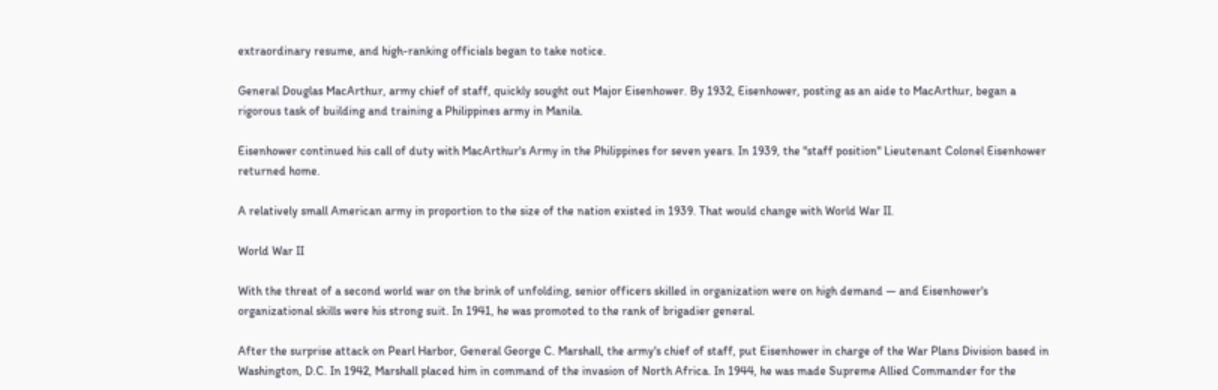extraordinary resume, and high-ranking officials began to take notice.

General Douglas MacArthur, army chief of staff, quickly sought out Major Eisenhower. By 1932, Eisenhower, posting as an aide to MacArthur, began a rigorous task of building and training a Philippines army in Manila.

Eisenhower continued his call of duty with MacArthur's Army in the Philippines for seven years. In 1939, the "staff position" Lieutenant Colonel Eisenhower returned home.

A relatively small American army in proportion to the size of the nation existed in 1939. That would change with World War II.

World War II

With the threat of a second world war on the brink of unfolding, senior officers skilled in organization were on high demand — and Eisenhower's organizational skills were his strong suit. In 1941, he was promoted to the rank of brigadier general.

After the surprise attack on Pearl Harbor, General George C. Marshall, the army's chief of staff, put Eisenhower in charge of the War Plans Division based in Washington, D.C. In 1942, Marshall placed him in command of the invasion of North Africa. In 1944, he was made Supreme Allied Commander for the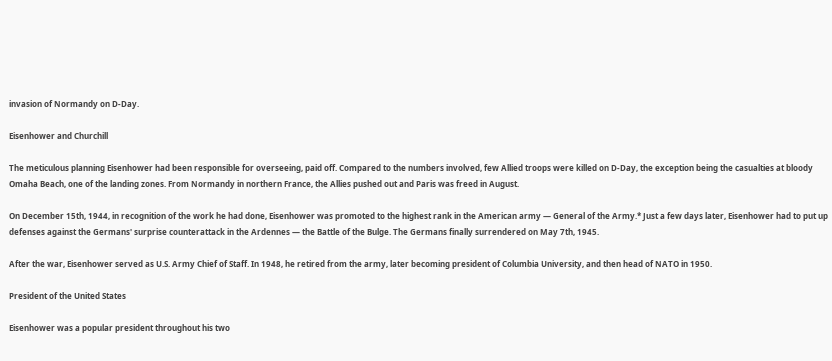invasion of Normandy on D-Day.

Eisenhower and Churchill

The meticulous planning Eisenhower had been responsible for overseeing, paid off. Compared to the numbers involved, few Allied troops were killed on D-Day, the exception being the casualties at bloody Omaha Beach, one of the landing zones. From Normandy in northern France, the Allies pushed out and Paris was freed in August.

On December 15th, 1944, in recognition of the work he had done, Eisenhower was promoted to the highest rank in the American army — General of the Army.* Just a few days later, Eisenhower had to put up defenses against the Germans' surprise counterattack in the Ardennes — the Battle of the Bulge. The Germans finally surrendered on May 7th, 1945.

After the war, Eisenhower served as U.S. Army Chief of Staff. In 1948, he retired from the army, later becoming president of Columbia University, and then head of NATO in 1950.

President of the United States

Eisenhower was a popular president throughout his two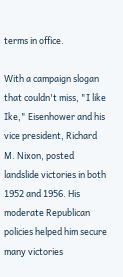terms in office.

With a campaign slogan that couldn't miss, "I like Ike," Eisenhower and his vice president, Richard M. Nixon, posted landslide victories in both 1952 and 1956. His moderate Republican policies helped him secure many victories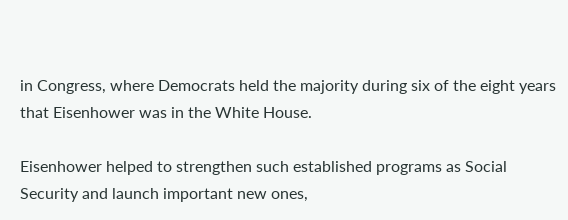in Congress, where Democrats held the majority during six of the eight years that Eisenhower was in the White House.

Eisenhower helped to strengthen such established programs as Social Security and launch important new ones,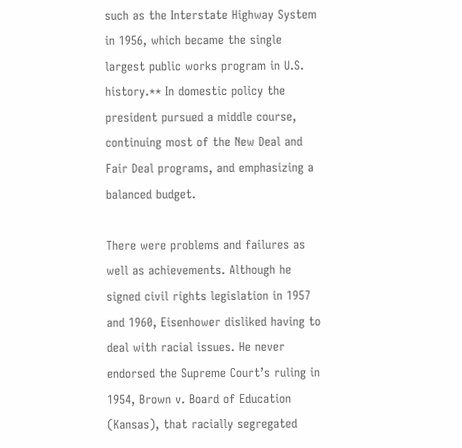such as the Interstate Highway System in 1956, which became the single largest public works program in U.S. history.** In domestic policy the president pursued a middle course, continuing most of the New Deal and Fair Deal programs, and emphasizing a balanced budget.

There were problems and failures as well as achievements. Although he signed civil rights legislation in 1957 and 1960, Eisenhower disliked having to deal with racial issues. He never endorsed the Supreme Court’s ruling in 1954, Brown v. Board of Education (Kansas), that racially segregated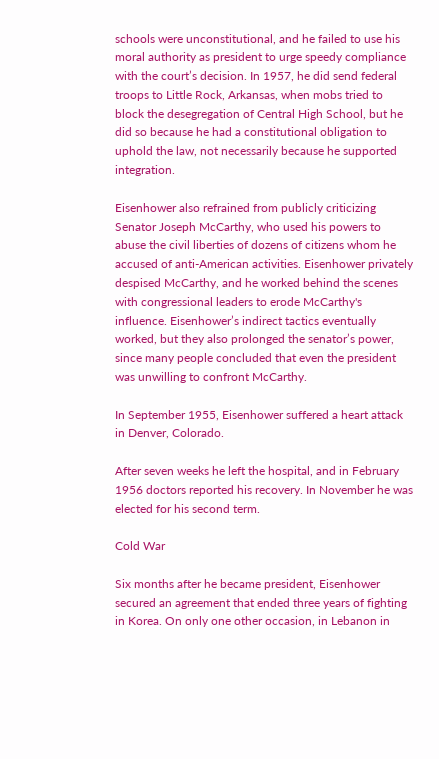schools were unconstitutional, and he failed to use his moral authority as president to urge speedy compliance with the court’s decision. In 1957, he did send federal troops to Little Rock, Arkansas, when mobs tried to block the desegregation of Central High School, but he did so because he had a constitutional obligation to uphold the law, not necessarily because he supported integration.

Eisenhower also refrained from publicly criticizing Senator Joseph McCarthy, who used his powers to abuse the civil liberties of dozens of citizens whom he accused of anti-American activities. Eisenhower privately despised McCarthy, and he worked behind the scenes with congressional leaders to erode McCarthy's influence. Eisenhower’s indirect tactics eventually worked, but they also prolonged the senator’s power, since many people concluded that even the president was unwilling to confront McCarthy.

In September 1955, Eisenhower suffered a heart attack in Denver, Colorado.

After seven weeks he left the hospital, and in February 1956 doctors reported his recovery. In November he was elected for his second term.

Cold War

Six months after he became president, Eisenhower secured an agreement that ended three years of fighting in Korea. On only one other occasion, in Lebanon in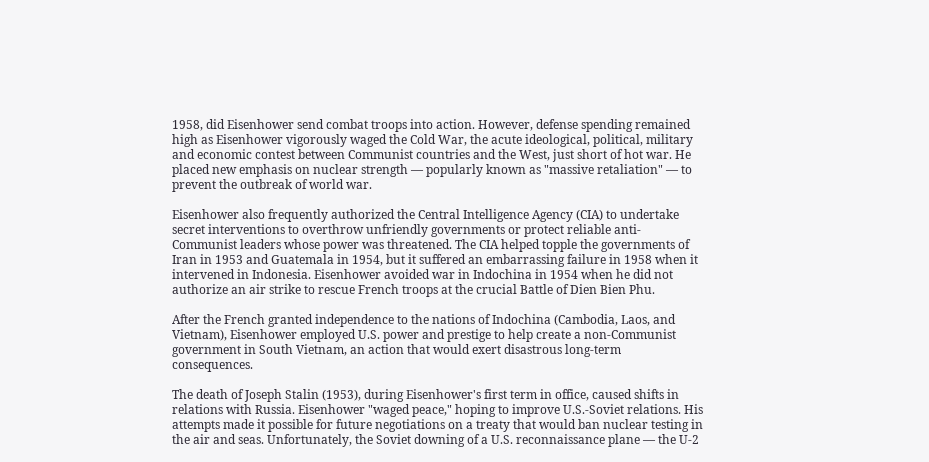1958, did Eisenhower send combat troops into action. However, defense spending remained high as Eisenhower vigorously waged the Cold War, the acute ideological, political, military and economic contest between Communist countries and the West, just short of hot war. He placed new emphasis on nuclear strength — popularly known as "massive retaliation" — to prevent the outbreak of world war.

Eisenhower also frequently authorized the Central Intelligence Agency (CIA) to undertake secret interventions to overthrow unfriendly governments or protect reliable anti-Communist leaders whose power was threatened. The CIA helped topple the governments of Iran in 1953 and Guatemala in 1954, but it suffered an embarrassing failure in 1958 when it intervened in Indonesia. Eisenhower avoided war in Indochina in 1954 when he did not authorize an air strike to rescue French troops at the crucial Battle of Dien Bien Phu.

After the French granted independence to the nations of Indochina (Cambodia, Laos, and Vietnam), Eisenhower employed U.S. power and prestige to help create a non-Communist government in South Vietnam, an action that would exert disastrous long-term consequences.

The death of Joseph Stalin (1953), during Eisenhower's first term in office, caused shifts in relations with Russia. Eisenhower "waged peace," hoping to improve U.S.-Soviet relations. His attempts made it possible for future negotiations on a treaty that would ban nuclear testing in the air and seas. Unfortunately, the Soviet downing of a U.S. reconnaissance plane — the U-2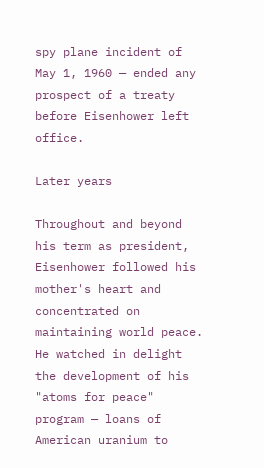spy plane incident of May 1, 1960 — ended any prospect of a treaty before Eisenhower left office.

Later years

Throughout and beyond his term as president, Eisenhower followed his mother's heart and concentrated on maintaining world peace. He watched in delight the development of his "atoms for peace" program — loans of American uranium to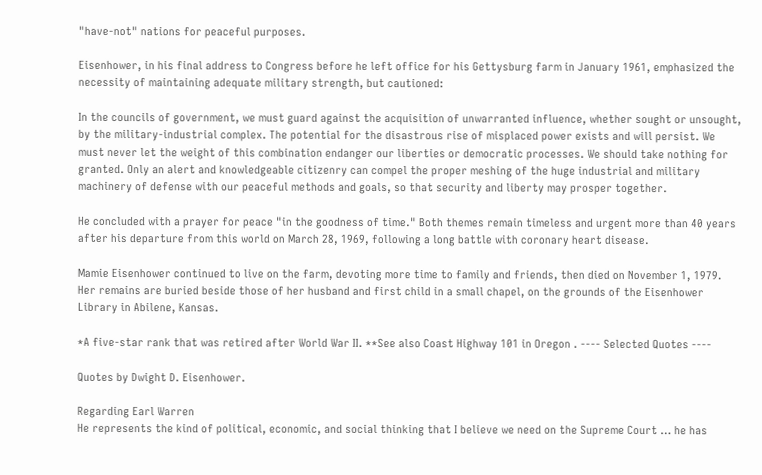"have-not" nations for peaceful purposes.

Eisenhower, in his final address to Congress before he left office for his Gettysburg farm in January 1961, emphasized the necessity of maintaining adequate military strength, but cautioned:

In the councils of government, we must guard against the acquisition of unwarranted influence, whether sought or unsought, by the military-industrial complex. The potential for the disastrous rise of misplaced power exists and will persist. We must never let the weight of this combination endanger our liberties or democratic processes. We should take nothing for granted. Only an alert and knowledgeable citizenry can compel the proper meshing of the huge industrial and military machinery of defense with our peaceful methods and goals, so that security and liberty may prosper together.

He concluded with a prayer for peace "in the goodness of time." Both themes remain timeless and urgent more than 40 years after his departure from this world on March 28, 1969, following a long battle with coronary heart disease.

Mamie Eisenhower continued to live on the farm, devoting more time to family and friends, then died on November 1, 1979. Her remains are buried beside those of her husband and first child in a small chapel, on the grounds of the Eisenhower Library in Abilene, Kansas.

*A five-star rank that was retired after World War II. **See also Coast Highway 101 in Oregon . ---- Selected Quotes ----

Quotes by Dwight D. Eisenhower.

Regarding Earl Warren
He represents the kind of political, economic, and social thinking that I believe we need on the Supreme Court … he has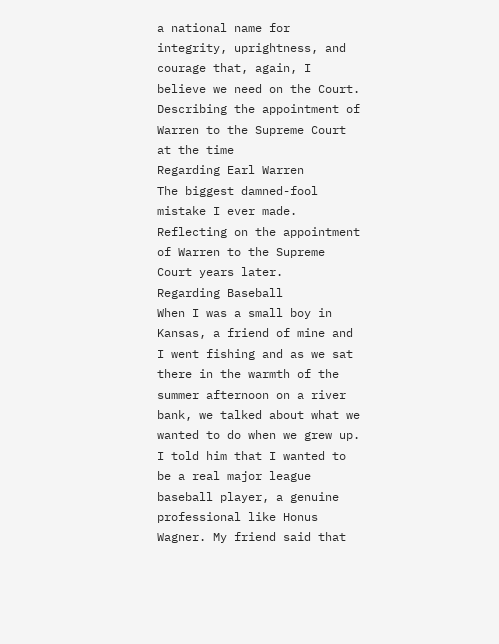a national name for integrity, uprightness, and courage that, again, I believe we need on the Court.
Describing the appointment of Warren to the Supreme Court at the time
Regarding Earl Warren
The biggest damned-fool mistake I ever made.
Reflecting on the appointment of Warren to the Supreme Court years later.
Regarding Baseball
When I was a small boy in Kansas, a friend of mine and I went fishing and as we sat there in the warmth of the summer afternoon on a river bank, we talked about what we wanted to do when we grew up. I told him that I wanted to be a real major league baseball player, a genuine professional like Honus Wagner. My friend said that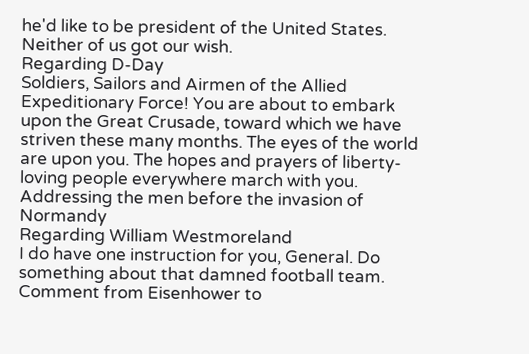he'd like to be president of the United States. Neither of us got our wish.
Regarding D-Day
Soldiers, Sailors and Airmen of the Allied Expeditionary Force! You are about to embark upon the Great Crusade, toward which we have striven these many months. The eyes of the world are upon you. The hopes and prayers of liberty-loving people everywhere march with you.
Addressing the men before the invasion of Normandy
Regarding William Westmoreland
I do have one instruction for you, General. Do something about that damned football team.
Comment from Eisenhower to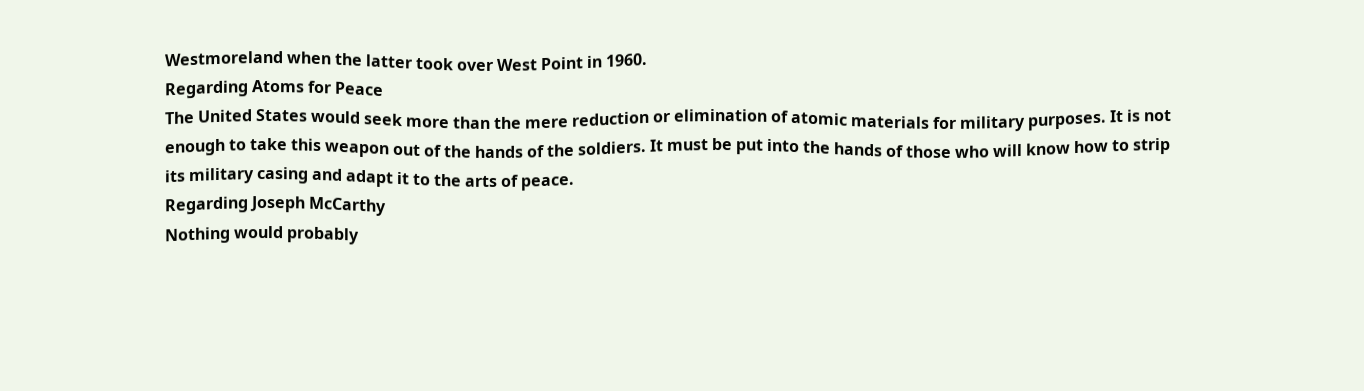Westmoreland when the latter took over West Point in 1960.
Regarding Atoms for Peace
The United States would seek more than the mere reduction or elimination of atomic materials for military purposes. It is not enough to take this weapon out of the hands of the soldiers. It must be put into the hands of those who will know how to strip its military casing and adapt it to the arts of peace.
Regarding Joseph McCarthy
Nothing would probably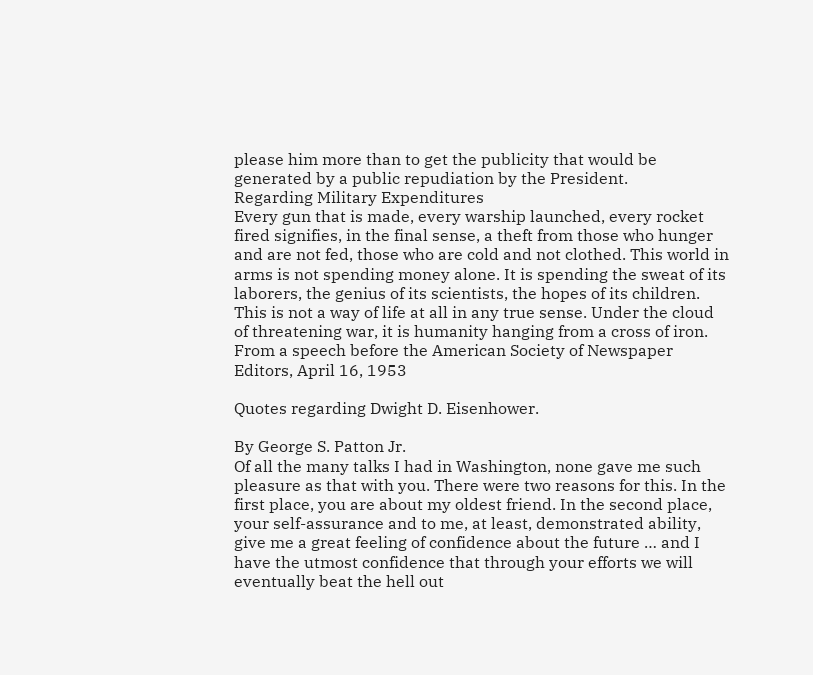please him more than to get the publicity that would be generated by a public repudiation by the President.
Regarding Military Expenditures
Every gun that is made, every warship launched, every rocket fired signifies, in the final sense, a theft from those who hunger and are not fed, those who are cold and not clothed. This world in arms is not spending money alone. It is spending the sweat of its laborers, the genius of its scientists, the hopes of its children. This is not a way of life at all in any true sense. Under the cloud of threatening war, it is humanity hanging from a cross of iron.
From a speech before the American Society of Newspaper Editors, April 16, 1953

Quotes regarding Dwight D. Eisenhower.

By George S. Patton Jr.
Of all the many talks I had in Washington, none gave me such pleasure as that with you. There were two reasons for this. In the first place, you are about my oldest friend. In the second place, your self-assurance and to me, at least, demonstrated ability, give me a great feeling of confidence about the future … and I have the utmost confidence that through your efforts we will eventually beat the hell out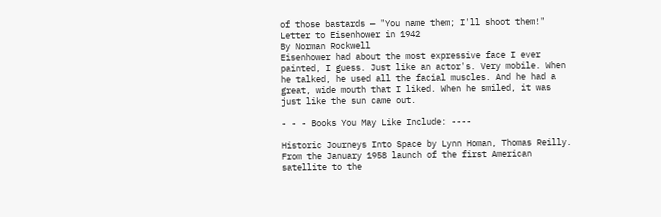of those bastards — "You name them; I'll shoot them!"
Letter to Eisenhower in 1942
By Norman Rockwell
Eisenhower had about the most expressive face I ever painted, I guess. Just like an actor's. Very mobile. When he talked, he used all the facial muscles. And he had a great, wide mouth that I liked. When he smiled, it was just like the sun came out.

- - - Books You May Like Include: ----

Historic Journeys Into Space by Lynn Homan, Thomas Reilly.
From the January 1958 launch of the first American satellite to the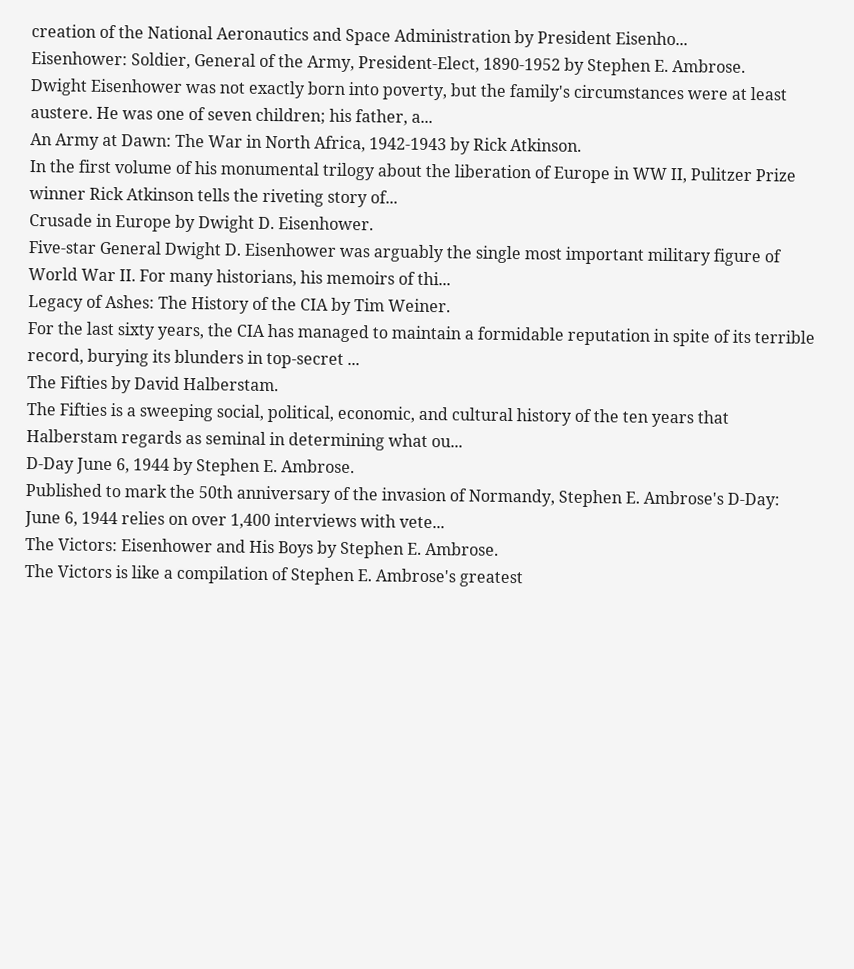creation of the National Aeronautics and Space Administration by President Eisenho...
Eisenhower: Soldier, General of the Army, President-Elect, 1890-1952 by Stephen E. Ambrose.
Dwight Eisenhower was not exactly born into poverty, but the family's circumstances were at least austere. He was one of seven children; his father, a...
An Army at Dawn: The War in North Africa, 1942-1943 by Rick Atkinson.
In the first volume of his monumental trilogy about the liberation of Europe in WW II, Pulitzer Prize winner Rick Atkinson tells the riveting story of...
Crusade in Europe by Dwight D. Eisenhower.
Five-star General Dwight D. Eisenhower was arguably the single most important military figure of World War II. For many historians, his memoirs of thi...
Legacy of Ashes: The History of the CIA by Tim Weiner.
For the last sixty years, the CIA has managed to maintain a formidable reputation in spite of its terrible record, burying its blunders in top-secret ...
The Fifties by David Halberstam.
The Fifties is a sweeping social, political, economic, and cultural history of the ten years that Halberstam regards as seminal in determining what ou...
D-Day June 6, 1944 by Stephen E. Ambrose.
Published to mark the 50th anniversary of the invasion of Normandy, Stephen E. Ambrose's D-Day: June 6, 1944 relies on over 1,400 interviews with vete...
The Victors: Eisenhower and His Boys by Stephen E. Ambrose.
The Victors is like a compilation of Stephen E. Ambrose's greatest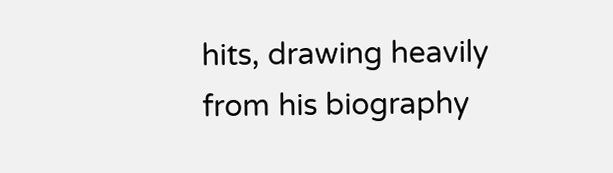hits, drawing heavily from his biography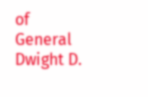of General Dwight D.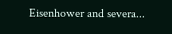Eisenhower and severa...